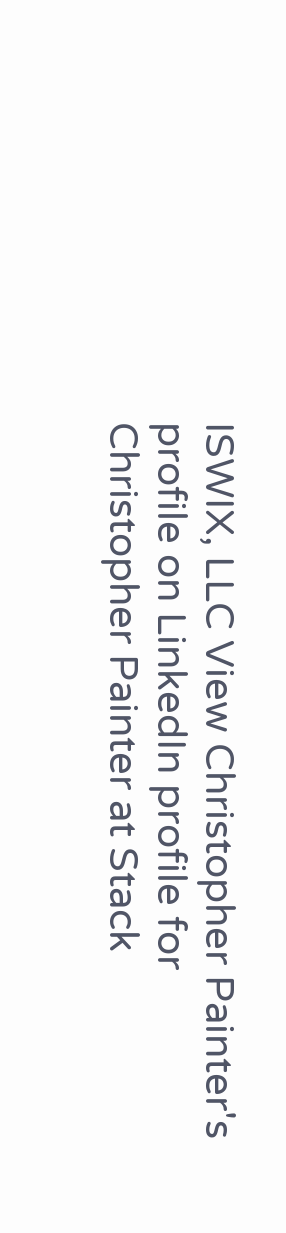ISWIX, LLC View Christopher Painter's profile on LinkedIn profile for Christopher Painter at Stack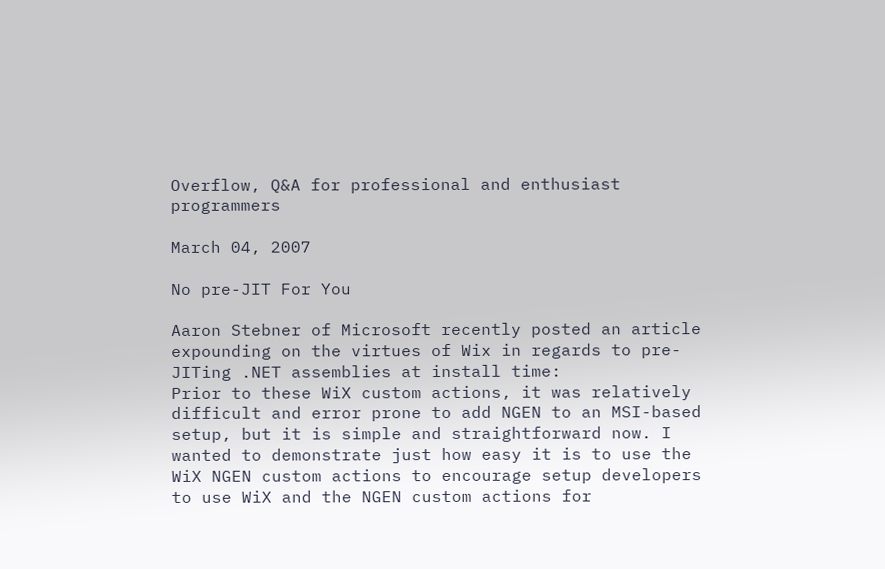Overflow, Q&A for professional and enthusiast programmers

March 04, 2007

No pre-JIT For You

Aaron Stebner of Microsoft recently posted an article expounding on the virtues of Wix in regards to pre-JITing .NET assemblies at install time:
Prior to these WiX custom actions, it was relatively difficult and error prone to add NGEN to an MSI-based setup, but it is simple and straightforward now. I wanted to demonstrate just how easy it is to use the WiX NGEN custom actions to encourage setup developers to use WiX and the NGEN custom actions for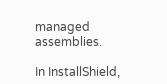managed assemblies.

In InstallShield,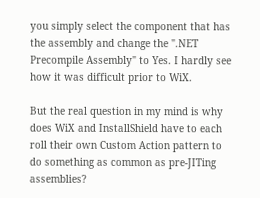you simply select the component that has the assembly and change the ".NET Precompile Assembly" to Yes. I hardly see how it was difficult prior to WiX.

But the real question in my mind is why does WiX and InstallShield have to each roll their own Custom Action pattern to do something as common as pre-JITing assemblies?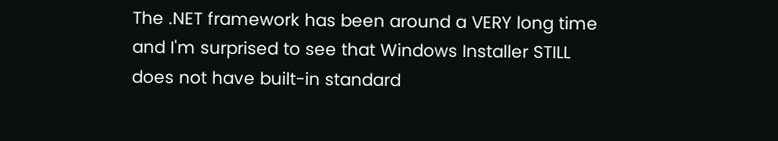The .NET framework has been around a VERY long time and I'm surprised to see that Windows Installer STILL does not have built-in standard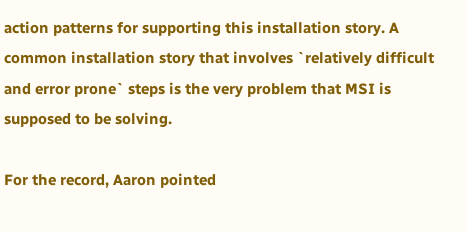action patterns for supporting this installation story. A common installation story that involves `relatively difficult and error prone` steps is the very problem that MSI is supposed to be solving.

For the record, Aaron pointed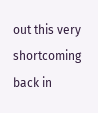out this very shortcoming back in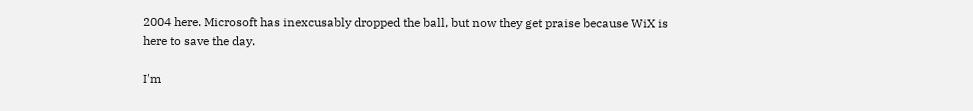2004 here. Microsoft has inexcusably dropped the ball, but now they get praise because WiX is here to save the day.

I'm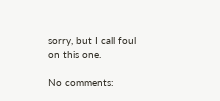sorry, but I call foul on this one.

No comments: